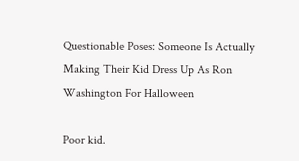Questionable Poses: Someone Is Actually Making Their Kid Dress Up As Ron Washington For Halloween

Poor kid.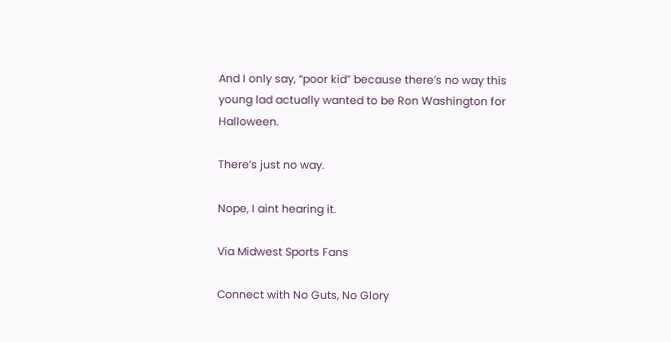And I only say, “poor kid” because there’s no way this young lad actually wanted to be Ron Washington for Halloween.

There’s just no way.

Nope, I aint hearing it.

Via Midwest Sports Fans

Connect with No Guts, No Glory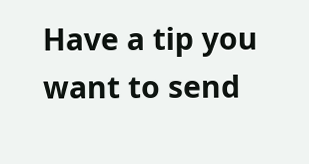Have a tip you want to send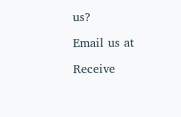us?

Email us at

Receive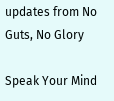updates from No Guts, No Glory

Speak Your Mind